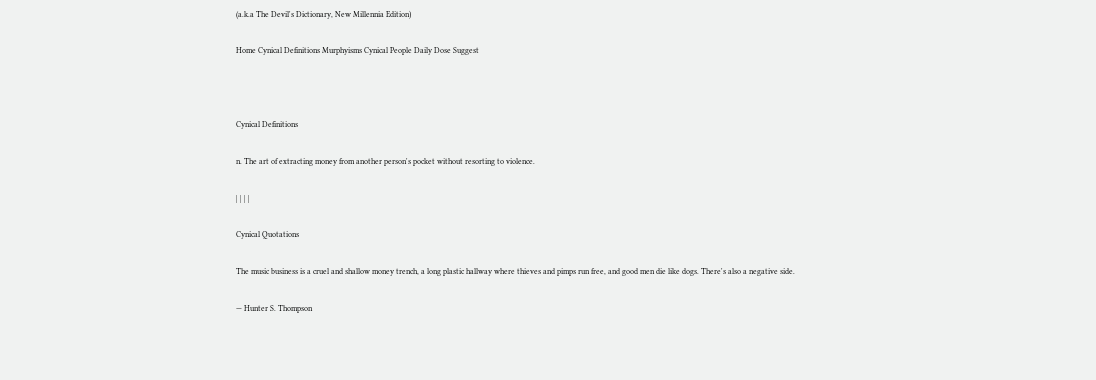(a.k.a The Devil's Dictionary, New Millennia Edition)

Home Cynical Definitions Murphyisms Cynical People Daily Dose Suggest



Cynical Definitions

n. The art of extracting money from another person's pocket without resorting to violence.

| | | |

Cynical Quotations

The music business is a cruel and shallow money trench, a long plastic hallway where thieves and pimps run free, and good men die like dogs. There's also a negative side.

— Hunter S. Thompson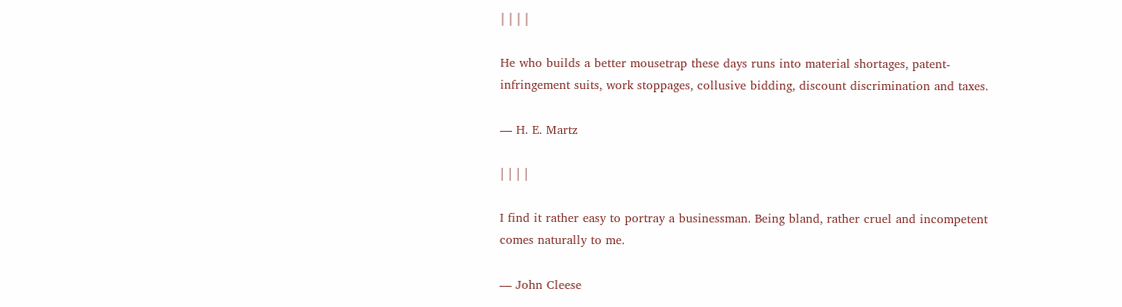| | | |

He who builds a better mousetrap these days runs into material shortages, patent-infringement suits, work stoppages, collusive bidding, discount discrimination and taxes.

— H. E. Martz

| | | |

I find it rather easy to portray a businessman. Being bland, rather cruel and incompetent comes naturally to me.

— John Cleese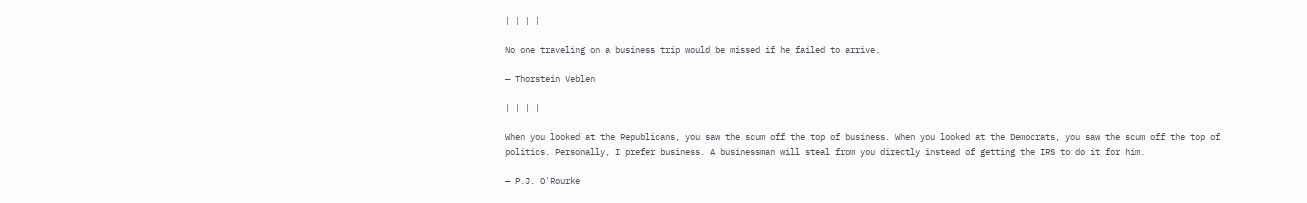| | | |

No one traveling on a business trip would be missed if he failed to arrive.

— Thorstein Veblen

| | | |

When you looked at the Republicans, you saw the scum off the top of business. When you looked at the Democrats, you saw the scum off the top of politics. Personally, I prefer business. A businessman will steal from you directly instead of getting the IRS to do it for him.

— P.J. O'Rourke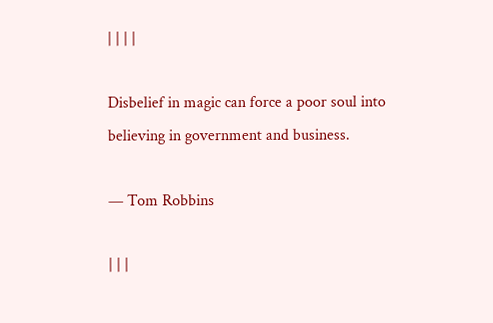| | | |

Disbelief in magic can force a poor soul into believing in government and business.

— Tom Robbins

| | |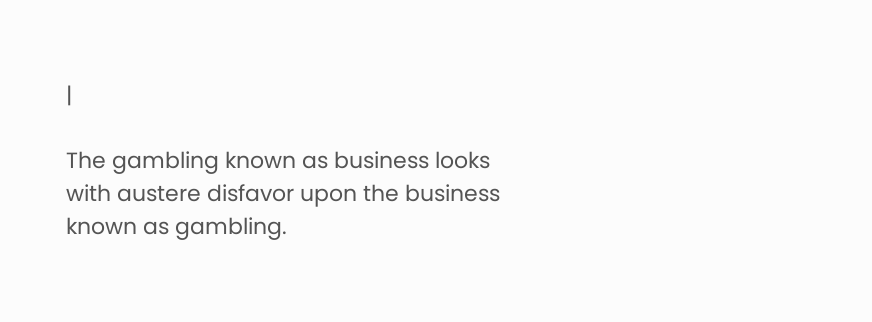|

The gambling known as business looks with austere disfavor upon the business known as gambling.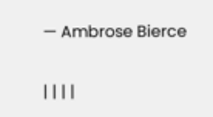— Ambrose Bierce

| | | |